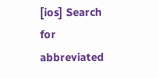[ios] Search for abbreviated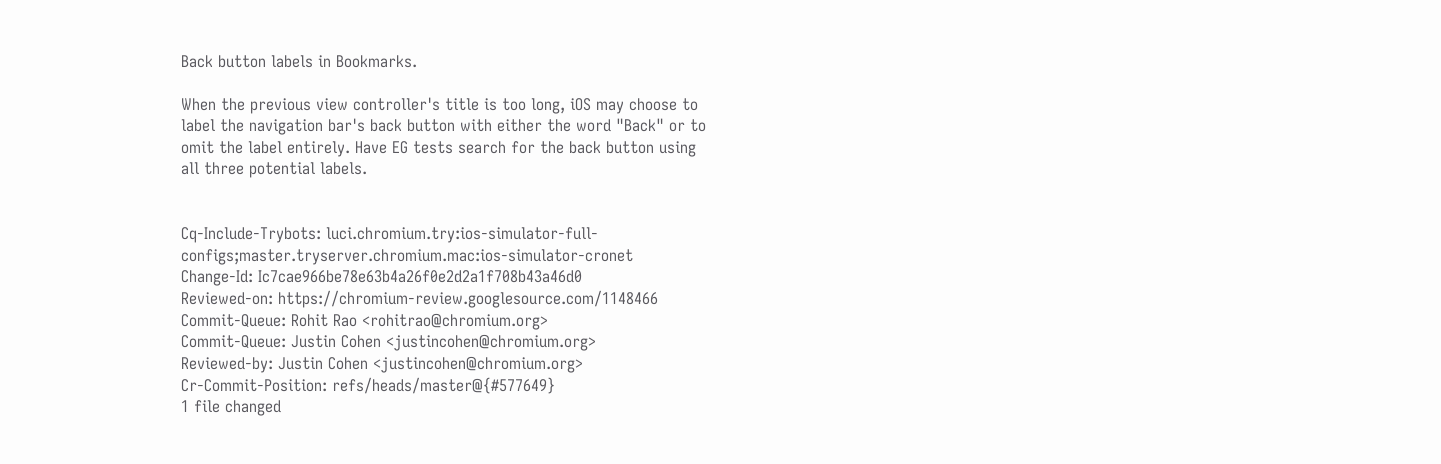Back button labels in Bookmarks.

When the previous view controller's title is too long, iOS may choose to
label the navigation bar's back button with either the word "Back" or to
omit the label entirely. Have EG tests search for the back button using
all three potential labels.


Cq-Include-Trybots: luci.chromium.try:ios-simulator-full-configs;master.tryserver.chromium.mac:ios-simulator-cronet
Change-Id: Ic7cae966be78e63b4a26f0e2d2a1f708b43a46d0
Reviewed-on: https://chromium-review.googlesource.com/1148466
Commit-Queue: Rohit Rao <rohitrao@chromium.org>
Commit-Queue: Justin Cohen <justincohen@chromium.org>
Reviewed-by: Justin Cohen <justincohen@chromium.org>
Cr-Commit-Position: refs/heads/master@{#577649}
1 file changed